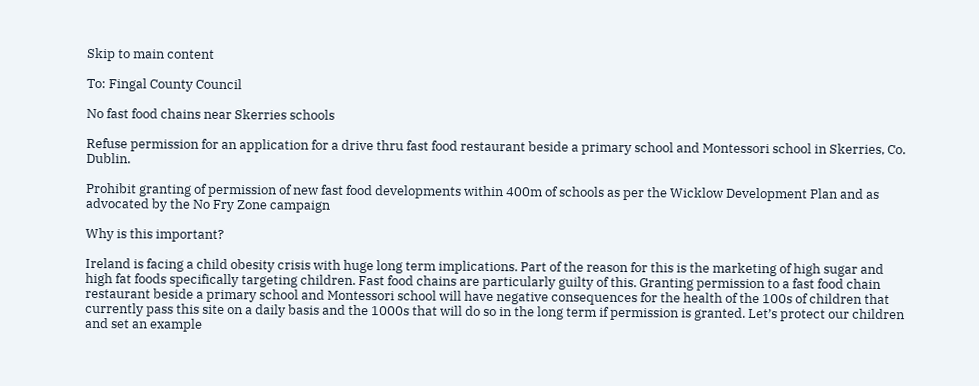Skip to main content

To: Fingal County Council

No fast food chains near Skerries schools

Refuse permission for an application for a drive thru fast food restaurant beside a primary school and Montessori school in Skerries, Co. Dublin.

Prohibit granting of permission of new fast food developments within 400m of schools as per the Wicklow Development Plan and as advocated by the No Fry Zone campaign

Why is this important?

Ireland is facing a child obesity crisis with huge long term implications. Part of the reason for this is the marketing of high sugar and high fat foods specifically targeting children. Fast food chains are particularly guilty of this. Granting permission to a fast food chain restaurant beside a primary school and Montessori school will have negative consequences for the health of the 100s of children that currently pass this site on a daily basis and the 1000s that will do so in the long term if permission is granted. Let’s protect our children and set an example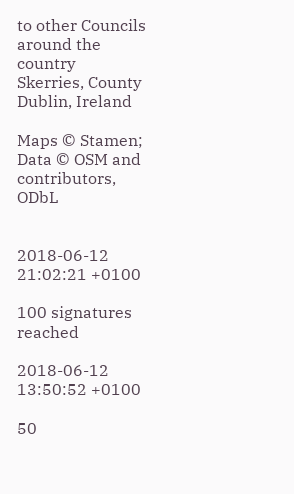to other Councils around the country
Skerries, County Dublin, Ireland

Maps © Stamen; Data © OSM and contributors, ODbL


2018-06-12 21:02:21 +0100

100 signatures reached

2018-06-12 13:50:52 +0100

50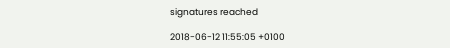signatures reached

2018-06-12 11:55:05 +0100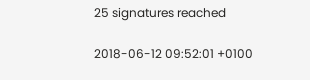25 signatures reached

2018-06-12 09:52:01 +0100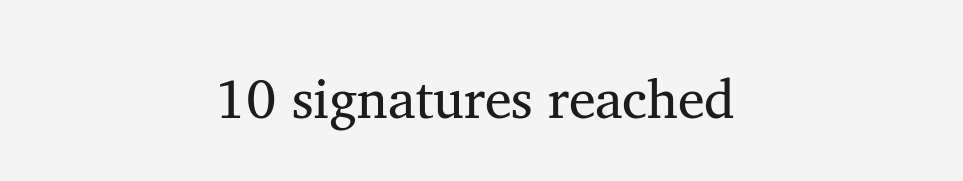10 signatures reached